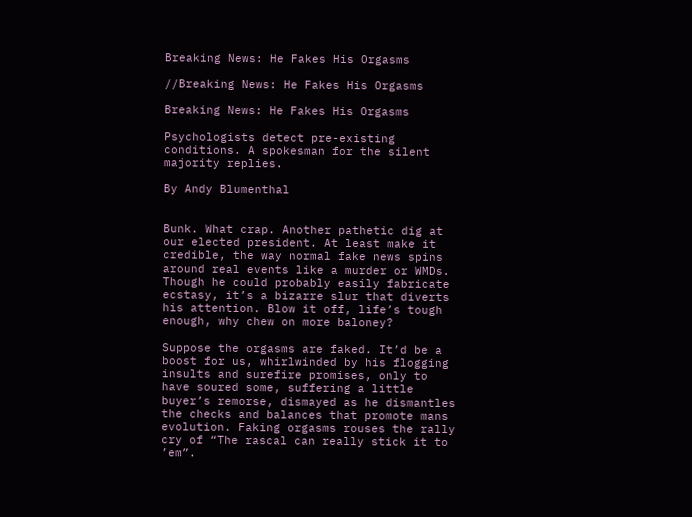Breaking News: He Fakes His Orgasms

//Breaking News: He Fakes His Orgasms

Breaking News: He Fakes His Orgasms

Psychologists detect pre-existing conditions. A spokesman for the silent majority replies.

By Andy Blumenthal


Bunk. What crap. Another pathetic dig at our elected president. At least make it credible, the way normal fake news spins around real events like a murder or WMDs. Though he could probably easily fabricate ecstasy, it’s a bizarre slur that diverts his attention. Blow it off, life’s tough enough, why chew on more baloney?

Suppose the orgasms are faked. It’d be a boost for us, whirlwinded by his flogging insults and surefire promises, only to have soured some, suffering a little buyer’s remorse, dismayed as he dismantles the checks and balances that promote mans evolution. Faking orgasms rouses the rally cry of “The rascal can really stick it to ’em”.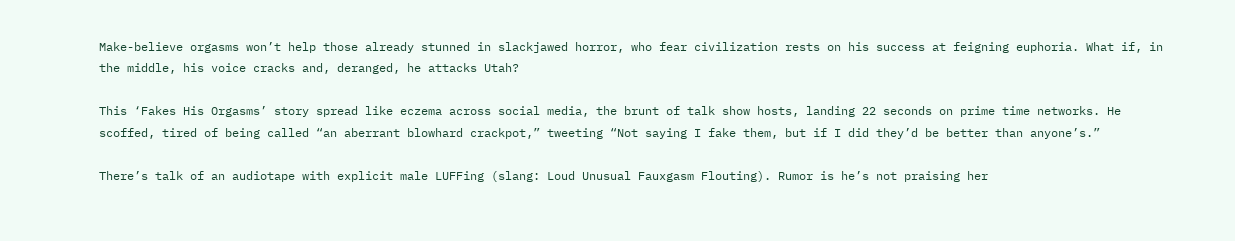Make-believe orgasms won’t help those already stunned in slackjawed horror, who fear civilization rests on his success at feigning euphoria. What if, in the middle, his voice cracks and, deranged, he attacks Utah?

This ‘Fakes His Orgasms’ story spread like eczema across social media, the brunt of talk show hosts, landing 22 seconds on prime time networks. He scoffed, tired of being called “an aberrant blowhard crackpot,” tweeting “Not saying I fake them, but if I did they’d be better than anyone’s.”

There’s talk of an audiotape with explicit male LUFFing (slang: Loud Unusual Fauxgasm Flouting). Rumor is he’s not praising her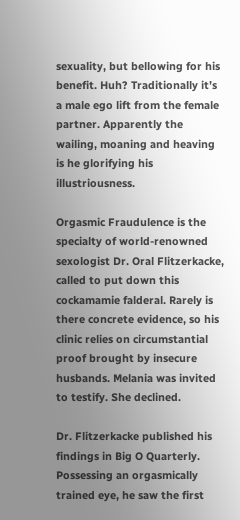sexuality, but bellowing for his benefit. Huh? Traditionally it’s a male ego lift from the female partner. Apparently the wailing, moaning and heaving is he glorifying his illustriousness.

Orgasmic Fraudulence is the specialty of world-renowned sexologist Dr. Oral Flitzerkacke, called to put down this cockamamie falderal. Rarely is there concrete evidence, so his clinic relies on circumstantial proof brought by insecure husbands. Melania was invited to testify. She declined.

Dr. Flitzerkacke published his findings in Big O Quarterly. Possessing an orgasmically trained eye, he saw the first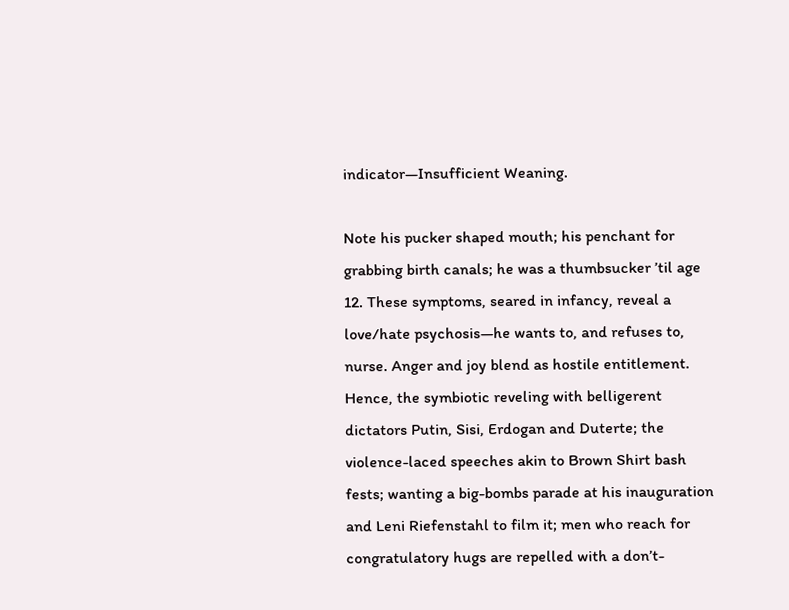indicator—Insufficient Weaning.

Note his pucker shaped mouth; his penchant for grabbing birth canals; he was a thumbsucker ’til age 12. These symptoms, seared in infancy, reveal a love/hate psychosis—he wants to, and refuses to, nurse. Anger and joy blend as hostile entitlement. Hence, the symbiotic reveling with belligerent dictators Putin, Sisi, Erdogan and Duterte; the violence-laced speeches akin to Brown Shirt bash fests; wanting a big-bombs parade at his inauguration and Leni Riefenstahl to film it; men who reach for congratulatory hugs are repelled with a don’t-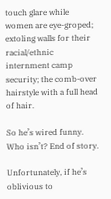touch glare while women are eye-groped; extoling walls for their racial/ethnic internment camp security; the comb-over hairstyle with a full head of hair.

So he’s wired funny. Who isn’t? End of story.

Unfortunately, if he’s oblivious to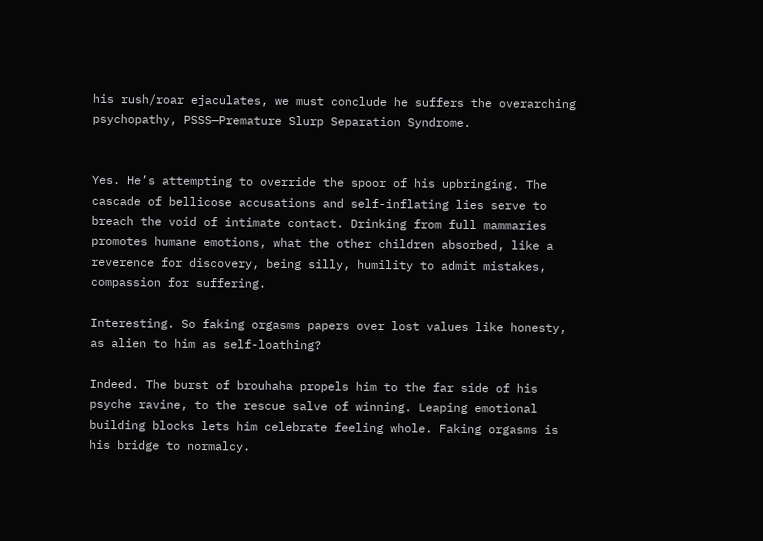his rush/roar ejaculates, we must conclude he suffers the overarching psychopathy, PSSS—Premature Slurp Separation Syndrome.


Yes. He’s attempting to override the spoor of his upbringing. The cascade of bellicose accusations and self-inflating lies serve to breach the void of intimate contact. Drinking from full mammaries promotes humane emotions, what the other children absorbed, like a reverence for discovery, being silly, humility to admit mistakes, compassion for suffering.

Interesting. So faking orgasms papers over lost values like honesty, as alien to him as self-loathing?

Indeed. The burst of brouhaha propels him to the far side of his psyche ravine, to the rescue salve of winning. Leaping emotional building blocks lets him celebrate feeling whole. Faking orgasms is his bridge to normalcy.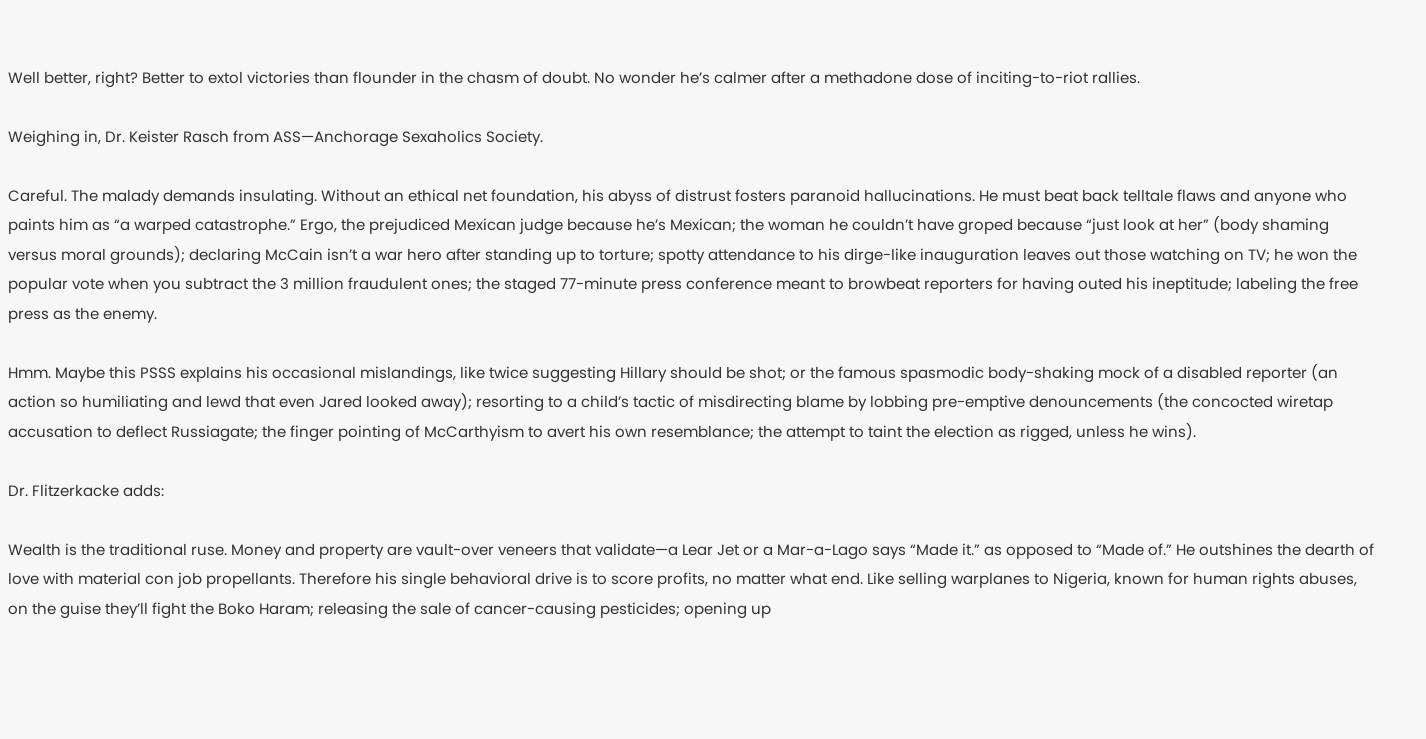Well better, right? Better to extol victories than flounder in the chasm of doubt. No wonder he’s calmer after a methadone dose of inciting-to-riot rallies.

Weighing in, Dr. Keister Rasch from ASS—Anchorage Sexaholics Society.

Careful. The malady demands insulating. Without an ethical net foundation, his abyss of distrust fosters paranoid hallucinations. He must beat back telltale flaws and anyone who paints him as “a warped catastrophe.” Ergo, the prejudiced Mexican judge because he’s Mexican; the woman he couldn’t have groped because “just look at her” (body shaming versus moral grounds); declaring McCain isn’t a war hero after standing up to torture; spotty attendance to his dirge-like inauguration leaves out those watching on TV; he won the popular vote when you subtract the 3 million fraudulent ones; the staged 77-minute press conference meant to browbeat reporters for having outed his ineptitude; labeling the free press as the enemy.

Hmm. Maybe this PSSS explains his occasional mislandings, like twice suggesting Hillary should be shot; or the famous spasmodic body-shaking mock of a disabled reporter (an action so humiliating and lewd that even Jared looked away); resorting to a child’s tactic of misdirecting blame by lobbing pre-emptive denouncements (the concocted wiretap accusation to deflect Russiagate; the finger pointing of McCarthyism to avert his own resemblance; the attempt to taint the election as rigged, unless he wins).

Dr. Flitzerkacke adds:

Wealth is the traditional ruse. Money and property are vault-over veneers that validate—a Lear Jet or a Mar-a-Lago says “Made it.” as opposed to “Made of.” He outshines the dearth of love with material con job propellants. Therefore his single behavioral drive is to score profits, no matter what end. Like selling warplanes to Nigeria, known for human rights abuses, on the guise they’ll fight the Boko Haram; releasing the sale of cancer-causing pesticides; opening up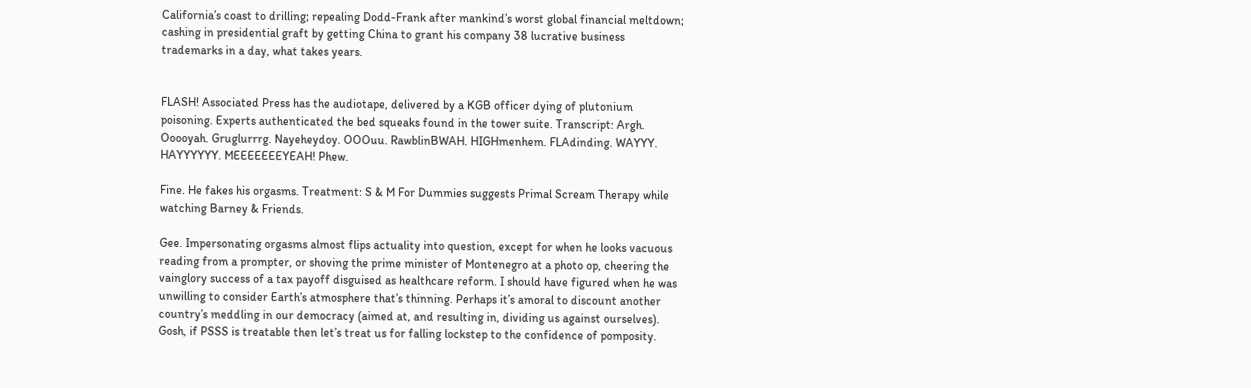California’s coast to drilling; repealing Dodd-Frank after mankind’s worst global financial meltdown; cashing in presidential graft by getting China to grant his company 38 lucrative business trademarks in a day, what takes years.


FLASH! Associated Press has the audiotape, delivered by a KGB officer dying of plutonium poisoning. Experts authenticated the bed squeaks found in the tower suite. Transcript: Argh. Ooooyah. Gruglurrrg. Nayeheydoy. OOOuu. RawblinBWAH. HIGHmenhem. FLAdinding. WAYYY. HAYYYYYY. MEEEEEEEYEAH! Phew.

Fine. He fakes his orgasms. Treatment: S & M For Dummies suggests Primal Scream Therapy while watching Barney & Friends.

Gee. Impersonating orgasms almost flips actuality into question, except for when he looks vacuous reading from a prompter, or shoving the prime minister of Montenegro at a photo op, cheering the vainglory success of a tax payoff disguised as healthcare reform. I should have figured when he was unwilling to consider Earth’s atmosphere that’s thinning. Perhaps it’s amoral to discount another country’s meddling in our democracy (aimed at, and resulting in, dividing us against ourselves). Gosh, if PSSS is treatable then let’s treat us for falling lockstep to the confidence of pomposity.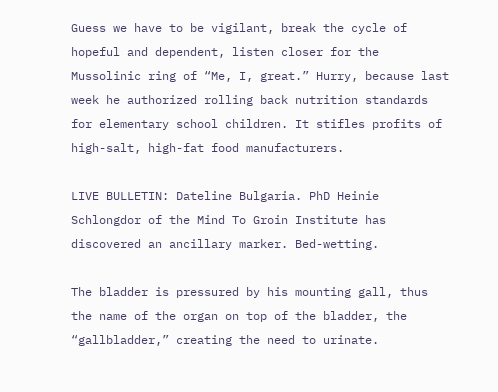Guess we have to be vigilant, break the cycle of hopeful and dependent, listen closer for the Mussolinic ring of “Me, I, great.” Hurry, because last week he authorized rolling back nutrition standards for elementary school children. It stifles profits of high-salt, high-fat food manufacturers.

LIVE BULLETIN: Dateline Bulgaria. PhD Heinie Schlongdor of the Mind To Groin Institute has discovered an ancillary marker. Bed-wetting.

The bladder is pressured by his mounting gall, thus the name of the organ on top of the bladder, the “gallbladder,” creating the need to urinate.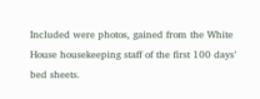Included were photos, gained from the White House housekeeping staff of the first 100 days’ bed sheets.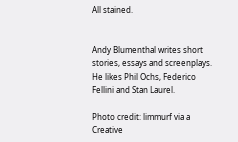All stained.


Andy Blumenthal writes short stories, essays and screenplays. He likes Phil Ochs, Federico Fellini and Stan Laurel.

Photo credit: limmurf via a Creative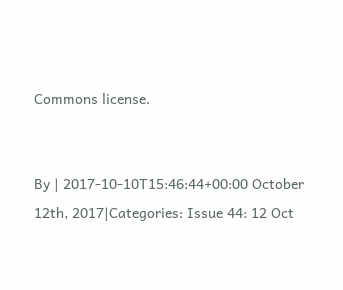Commons license.


By | 2017-10-10T15:46:44+00:00 October 12th, 2017|Categories: Issue 44: 12 Oct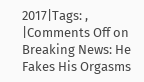2017|Tags: , |Comments Off on Breaking News: He Fakes His Orgasms